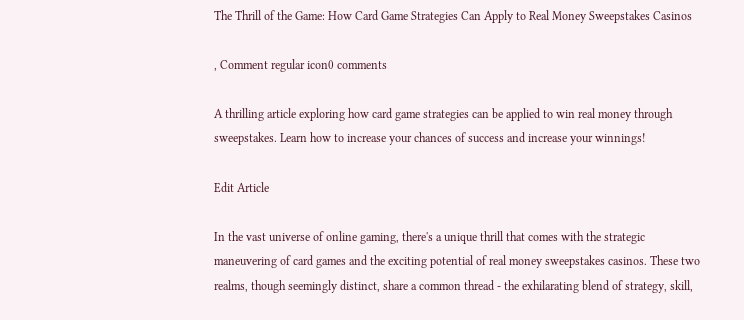The Thrill of the Game: How Card Game Strategies Can Apply to Real Money Sweepstakes Casinos

, Comment regular icon0 comments

A thrilling article exploring how card game strategies can be applied to win real money through sweepstakes. Learn how to increase your chances of success and increase your winnings!

Edit Article

In the vast universe of online gaming, there's a unique thrill that comes with the strategic maneuvering of card games and the exciting potential of real money sweepstakes casinos. These two realms, though seemingly distinct, share a common thread - the exhilarating blend of strategy, skill,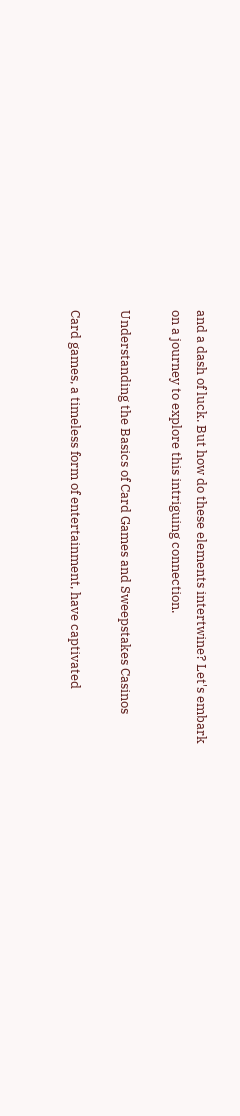and a dash of luck. But how do these elements intertwine? Let's embark on a journey to explore this intriguing connection.

Understanding the Basics of Card Games and Sweepstakes Casinos

Card games, a timeless form of entertainment, have captivated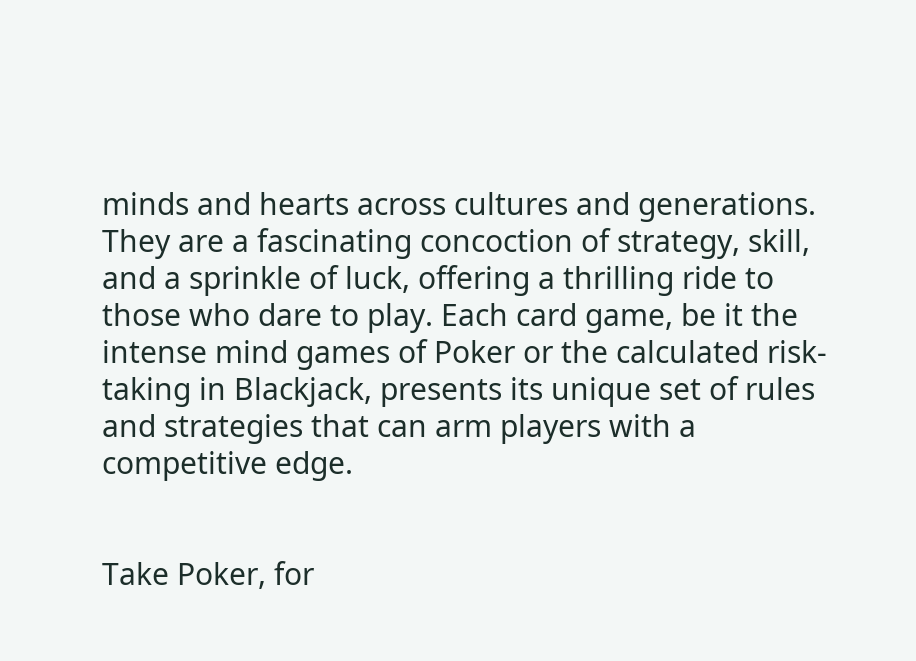minds and hearts across cultures and generations. They are a fascinating concoction of strategy, skill, and a sprinkle of luck, offering a thrilling ride to those who dare to play. Each card game, be it the intense mind games of Poker or the calculated risk-taking in Blackjack, presents its unique set of rules and strategies that can arm players with a competitive edge.


Take Poker, for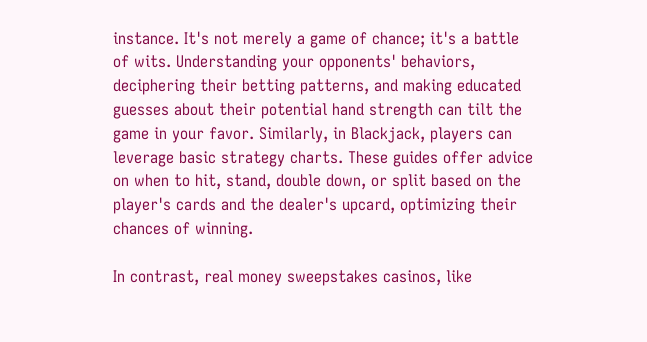instance. It's not merely a game of chance; it's a battle of wits. Understanding your opponents' behaviors, deciphering their betting patterns, and making educated guesses about their potential hand strength can tilt the game in your favor. Similarly, in Blackjack, players can leverage basic strategy charts. These guides offer advice on when to hit, stand, double down, or split based on the player's cards and the dealer's upcard, optimizing their chances of winning.

In contrast, real money sweepstakes casinos, like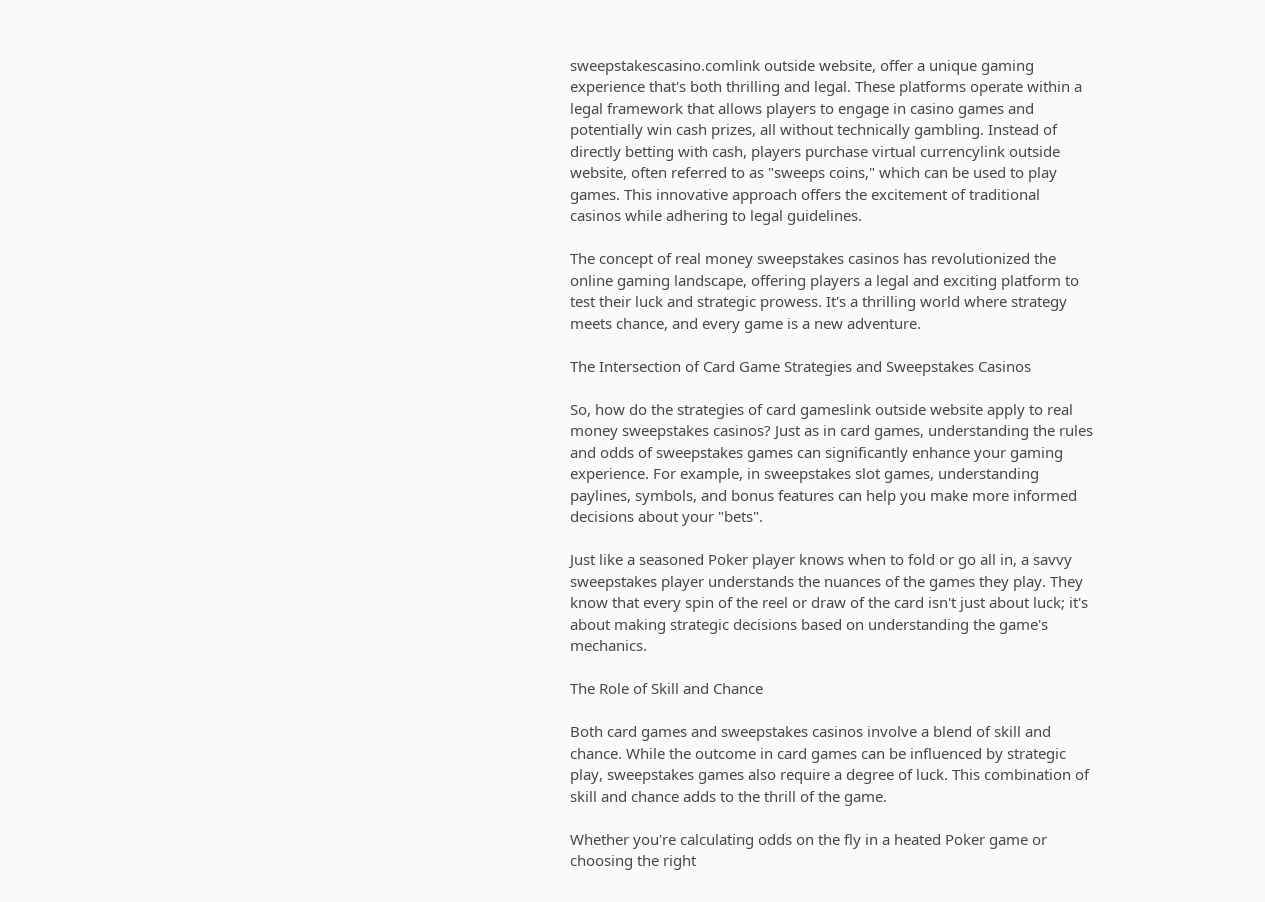sweepstakescasino.comlink outside website, offer a unique gaming experience that's both thrilling and legal. These platforms operate within a legal framework that allows players to engage in casino games and potentially win cash prizes, all without technically gambling. Instead of directly betting with cash, players purchase virtual currencylink outside website, often referred to as "sweeps coins," which can be used to play games. This innovative approach offers the excitement of traditional casinos while adhering to legal guidelines.

The concept of real money sweepstakes casinos has revolutionized the online gaming landscape, offering players a legal and exciting platform to test their luck and strategic prowess. It's a thrilling world where strategy meets chance, and every game is a new adventure.

The Intersection of Card Game Strategies and Sweepstakes Casinos

So, how do the strategies of card gameslink outside website apply to real money sweepstakes casinos? Just as in card games, understanding the rules and odds of sweepstakes games can significantly enhance your gaming experience. For example, in sweepstakes slot games, understanding paylines, symbols, and bonus features can help you make more informed decisions about your "bets".

Just like a seasoned Poker player knows when to fold or go all in, a savvy sweepstakes player understands the nuances of the games they play. They know that every spin of the reel or draw of the card isn't just about luck; it's about making strategic decisions based on understanding the game's mechanics.

The Role of Skill and Chance

Both card games and sweepstakes casinos involve a blend of skill and chance. While the outcome in card games can be influenced by strategic play, sweepstakes games also require a degree of luck. This combination of skill and chance adds to the thrill of the game.

Whether you're calculating odds on the fly in a heated Poker game or choosing the right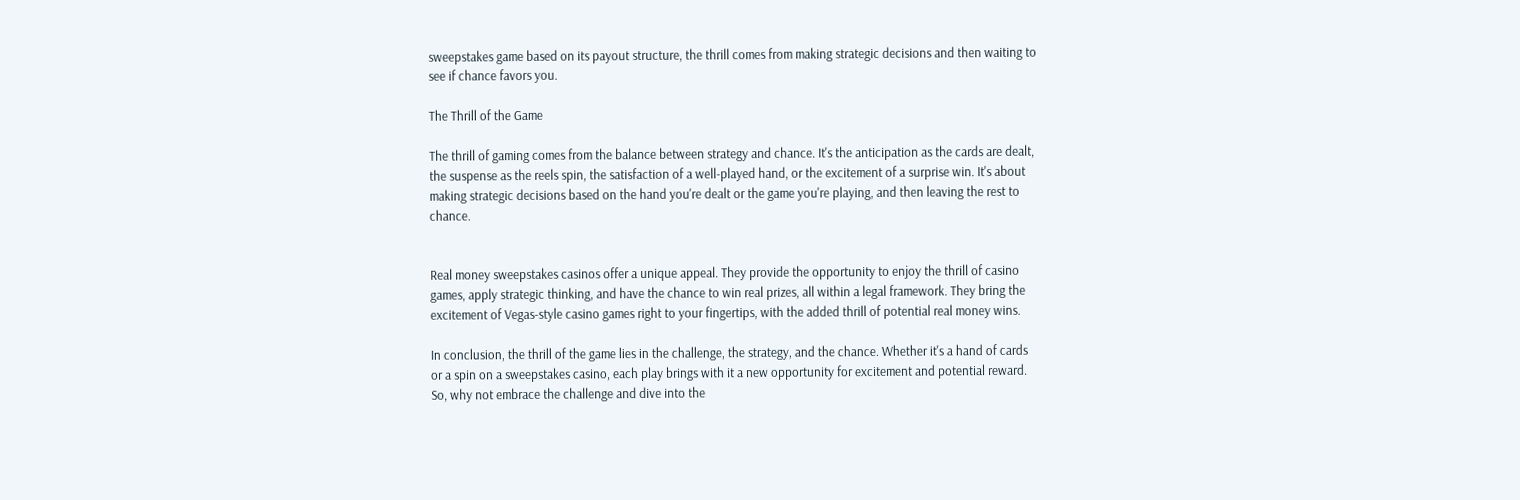sweepstakes game based on its payout structure, the thrill comes from making strategic decisions and then waiting to see if chance favors you.

The Thrill of the Game

The thrill of gaming comes from the balance between strategy and chance. It's the anticipation as the cards are dealt, the suspense as the reels spin, the satisfaction of a well-played hand, or the excitement of a surprise win. It's about making strategic decisions based on the hand you're dealt or the game you're playing, and then leaving the rest to chance.


Real money sweepstakes casinos offer a unique appeal. They provide the opportunity to enjoy the thrill of casino games, apply strategic thinking, and have the chance to win real prizes, all within a legal framework. They bring the excitement of Vegas-style casino games right to your fingertips, with the added thrill of potential real money wins.

In conclusion, the thrill of the game lies in the challenge, the strategy, and the chance. Whether it's a hand of cards or a spin on a sweepstakes casino, each play brings with it a new opportunity for excitement and potential reward. So, why not embrace the challenge and dive into the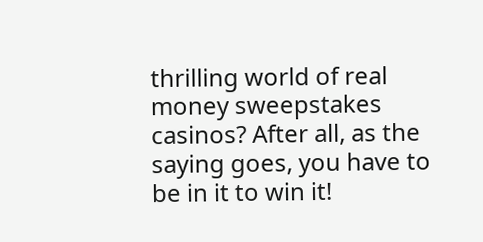thrilling world of real money sweepstakes casinos? After all, as the saying goes, you have to be in it to win it!